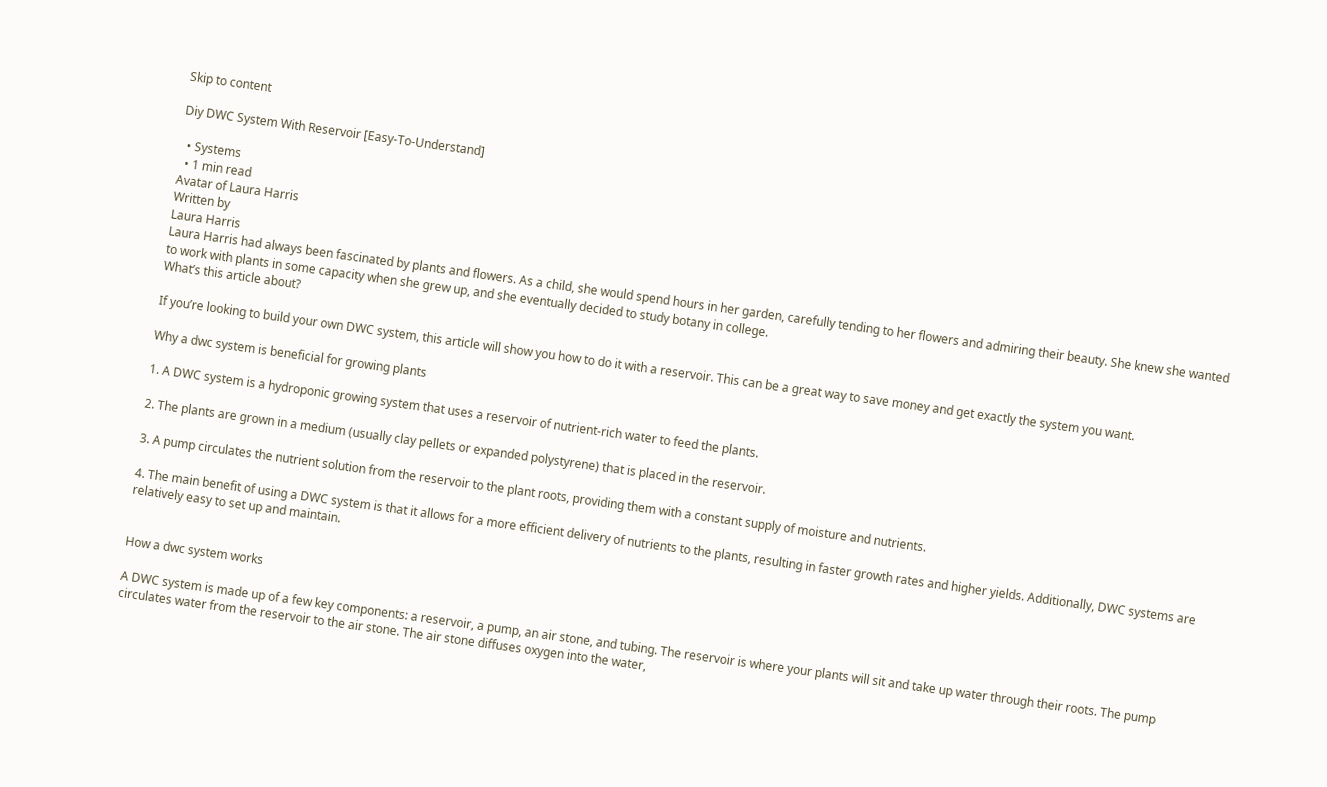Skip to content

Diy DWC System With Reservoir [Easy-To-Understand]

  • Systems
  • 1 min read
Avatar of Laura Harris
Written by
Laura Harris
Laura Harris had always been fascinated by plants and flowers. As a child, she would spend hours in her garden, carefully tending to her flowers and admiring their beauty. She knew she wanted to work with plants in some capacity when she grew up, and she eventually decided to study botany in college.
What’s this article about?

If you’re looking to build your own DWC system, this article will show you how to do it with a reservoir. This can be a great way to save money and get exactly the system you want.

Why a dwc system is beneficial for growing plants

1. A DWC system is a hydroponic growing system that uses a reservoir of nutrient-rich water to feed the plants.

2. The plants are grown in a medium (usually clay pellets or expanded polystyrene) that is placed in the reservoir.

3. A pump circulates the nutrient solution from the reservoir to the plant roots, providing them with a constant supply of moisture and nutrients.

4. The main benefit of using a DWC system is that it allows for a more efficient delivery of nutrients to the plants, resulting in faster growth rates and higher yields. Additionally, DWC systems are relatively easy to set up and maintain.


How a dwc system works

A DWC system is made up of a few key components: a reservoir, a pump, an air stone, and tubing. The reservoir is where your plants will sit and take up water through their roots. The pump circulates water from the reservoir to the air stone. The air stone diffuses oxygen into the water,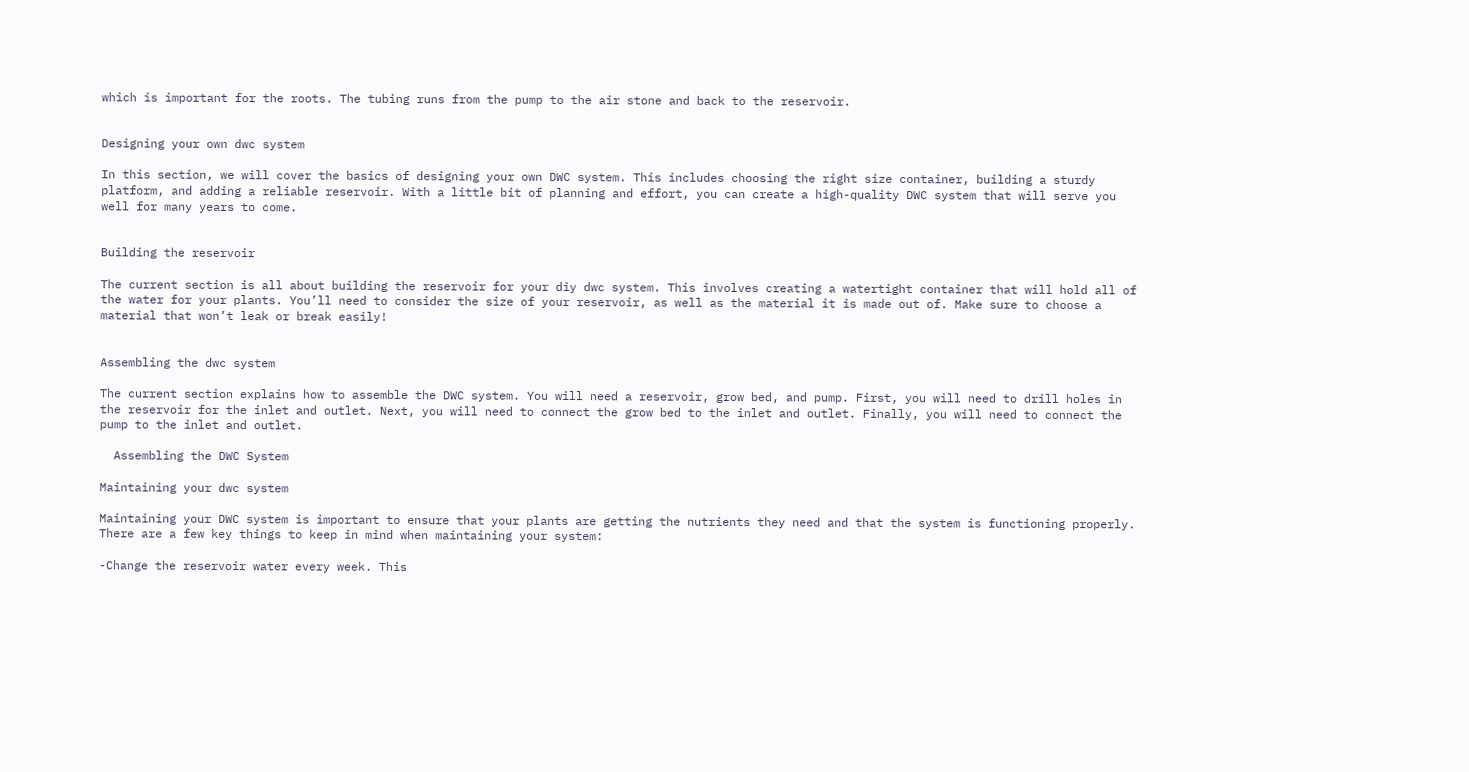which is important for the roots. The tubing runs from the pump to the air stone and back to the reservoir.


Designing your own dwc system

In this section, we will cover the basics of designing your own DWC system. This includes choosing the right size container, building a sturdy platform, and adding a reliable reservoir. With a little bit of planning and effort, you can create a high-quality DWC system that will serve you well for many years to come.


Building the reservoir

The current section is all about building the reservoir for your diy dwc system. This involves creating a watertight container that will hold all of the water for your plants. You’ll need to consider the size of your reservoir, as well as the material it is made out of. Make sure to choose a material that won’t leak or break easily!


Assembling the dwc system

The current section explains how to assemble the DWC system. You will need a reservoir, grow bed, and pump. First, you will need to drill holes in the reservoir for the inlet and outlet. Next, you will need to connect the grow bed to the inlet and outlet. Finally, you will need to connect the pump to the inlet and outlet.

  Assembling the DWC System

Maintaining your dwc system

Maintaining your DWC system is important to ensure that your plants are getting the nutrients they need and that the system is functioning properly. There are a few key things to keep in mind when maintaining your system:

-Change the reservoir water every week. This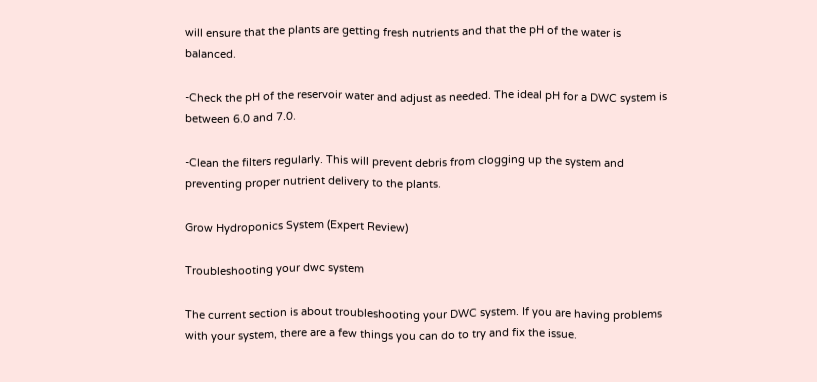will ensure that the plants are getting fresh nutrients and that the pH of the water is balanced.

-Check the pH of the reservoir water and adjust as needed. The ideal pH for a DWC system is between 6.0 and 7.0.

-Clean the filters regularly. This will prevent debris from clogging up the system and preventing proper nutrient delivery to the plants.

Grow Hydroponics System (Expert Review)

Troubleshooting your dwc system

The current section is about troubleshooting your DWC system. If you are having problems with your system, there are a few things you can do to try and fix the issue.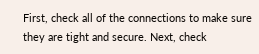First, check all of the connections to make sure they are tight and secure. Next, check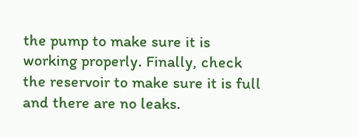the pump to make sure it is working properly. Finally, check the reservoir to make sure it is full and there are no leaks.